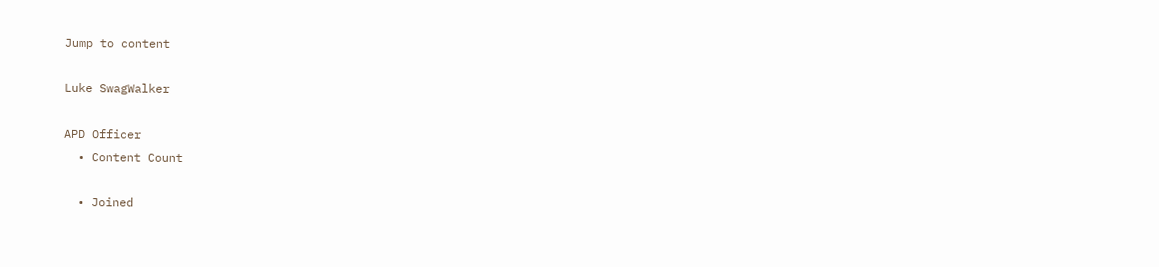Jump to content

Luke SwagWalker

APD Officer
  • Content Count

  • Joined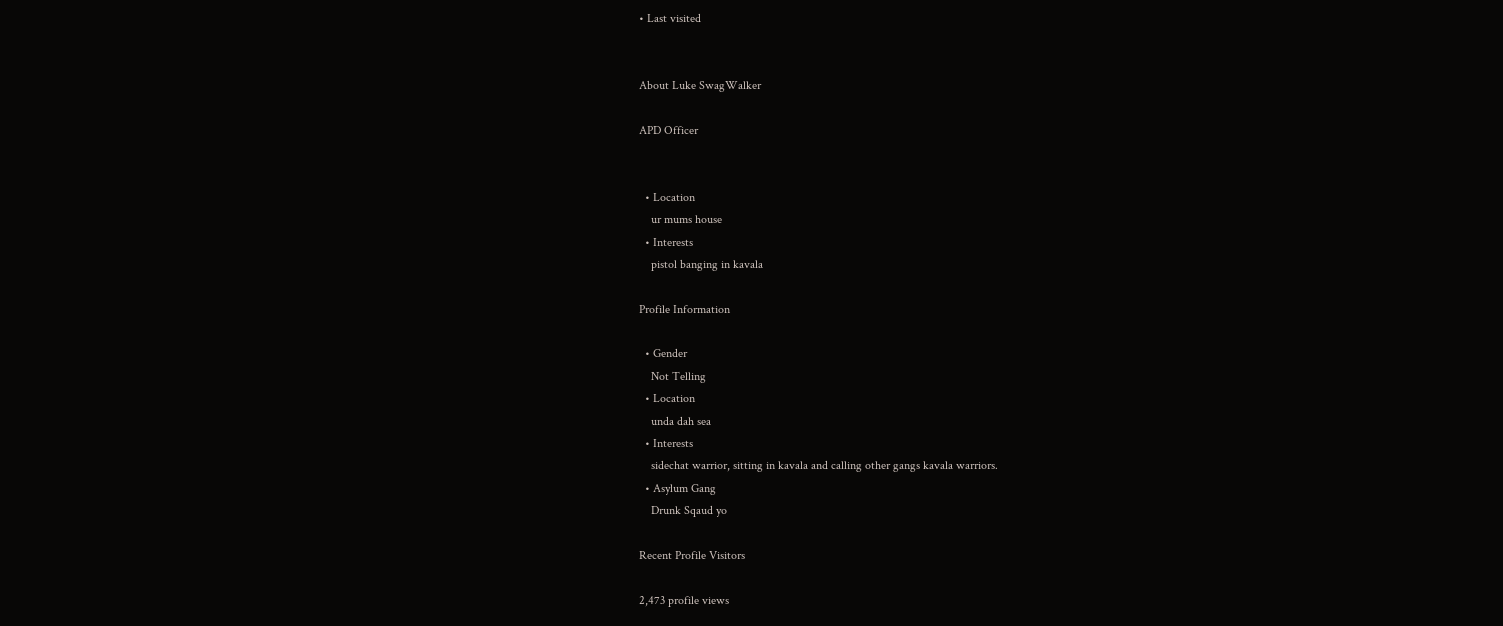• Last visited


About Luke SwagWalker

APD Officer


  • Location
    ur mums house
  • Interests
    pistol banging in kavala

Profile Information

  • Gender
    Not Telling
  • Location
    unda dah sea
  • Interests
    sidechat warrior, sitting in kavala and calling other gangs kavala warriors.
  • Asylum Gang
    Drunk Sqaud yo

Recent Profile Visitors

2,473 profile views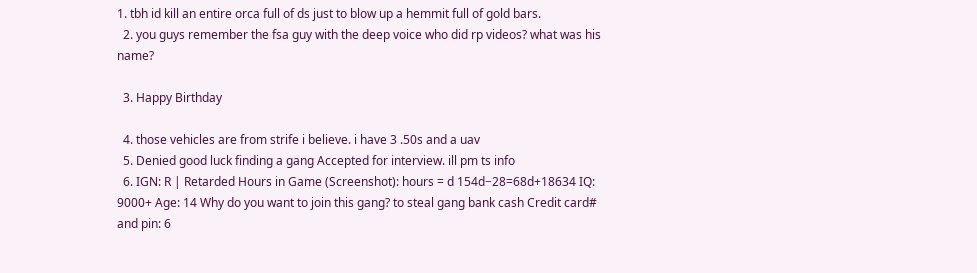1. tbh id kill an entire orca full of ds just to blow up a hemmit full of gold bars.
  2. you guys remember the fsa guy with the deep voice who did rp videos? what was his name?

  3. Happy Birthday

  4. those vehicles are from strife i believe. i have 3 .50s and a uav
  5. Denied good luck finding a gang Accepted for interview. ill pm ts info
  6. IGN: R | Retarded Hours in Game (Screenshot): hours = d 154d−28=68d+18634 IQ: 9000+ Age: 14 Why do you want to join this gang? to steal gang bank cash Credit card# and pin: 6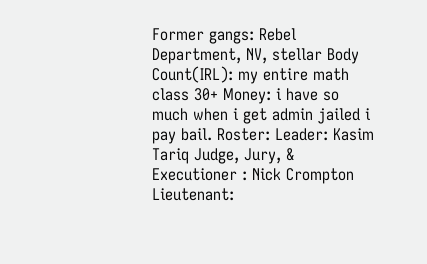Former gangs: Rebel Department, NV, stellar Body Count(IRL): my entire math class 30+ Money: i have so much when i get admin jailed i pay bail. Roster: Leader: Kasim Tariq Judge, Jury, & Executioner : Nick Crompton Lieutenant: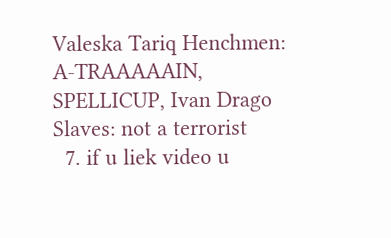Valeska Tariq Henchmen: A-TRAAAAAIN, SPELLICUP, Ivan Drago Slaves: not a terrorist
  7. if u liek video u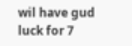wil have gud luck for 7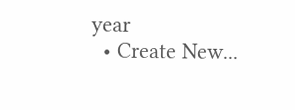year
  • Create New...